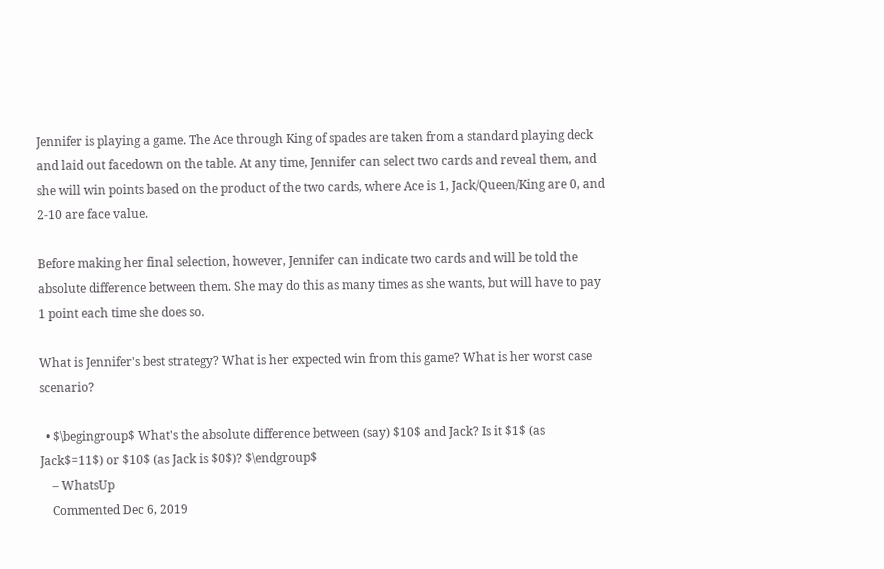Jennifer is playing a game. The Ace through King of spades are taken from a standard playing deck and laid out facedown on the table. At any time, Jennifer can select two cards and reveal them, and she will win points based on the product of the two cards, where Ace is 1, Jack/Queen/King are 0, and 2-10 are face value.

Before making her final selection, however, Jennifer can indicate two cards and will be told the absolute difference between them. She may do this as many times as she wants, but will have to pay 1 point each time she does so.

What is Jennifer's best strategy? What is her expected win from this game? What is her worst case scenario?

  • $\begingroup$ What's the absolute difference between (say) $10$ and Jack? Is it $1$ (as Jack$=11$) or $10$ (as Jack is $0$)? $\endgroup$
    – WhatsUp
    Commented Dec 6, 2019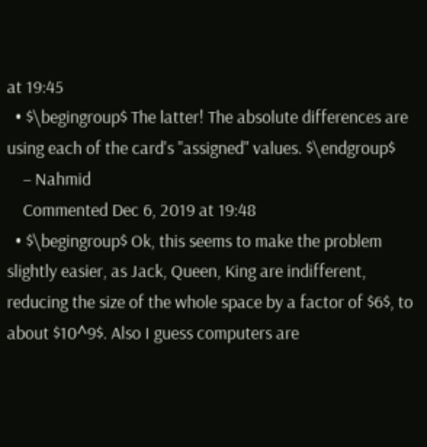at 19:45
  • $\begingroup$ The latter! The absolute differences are using each of the card's "assigned" values. $\endgroup$
    – Nahmid
    Commented Dec 6, 2019 at 19:48
  • $\begingroup$ Ok, this seems to make the problem slightly easier, as Jack, Queen, King are indifferent, reducing the size of the whole space by a factor of $6$, to about $10^9$. Also I guess computers are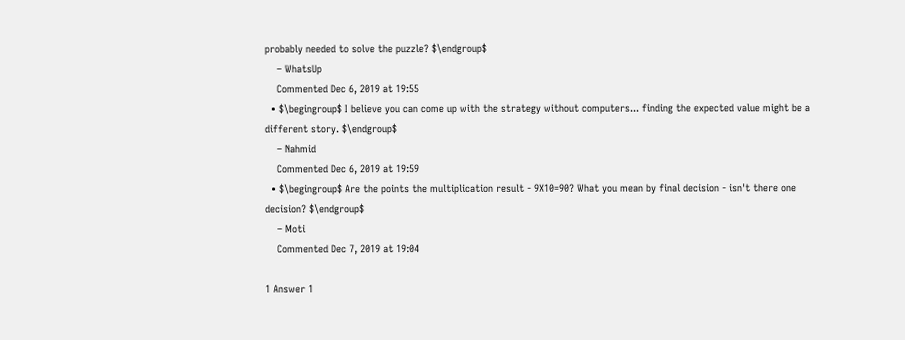probably needed to solve the puzzle? $\endgroup$
    – WhatsUp
    Commented Dec 6, 2019 at 19:55
  • $\begingroup$ I believe you can come up with the strategy without computers... finding the expected value might be a different story. $\endgroup$
    – Nahmid
    Commented Dec 6, 2019 at 19:59
  • $\begingroup$ Are the points the multiplication result - 9X10=90? What you mean by final decision - isn't there one decision? $\endgroup$
    – Moti
    Commented Dec 7, 2019 at 19:04

1 Answer 1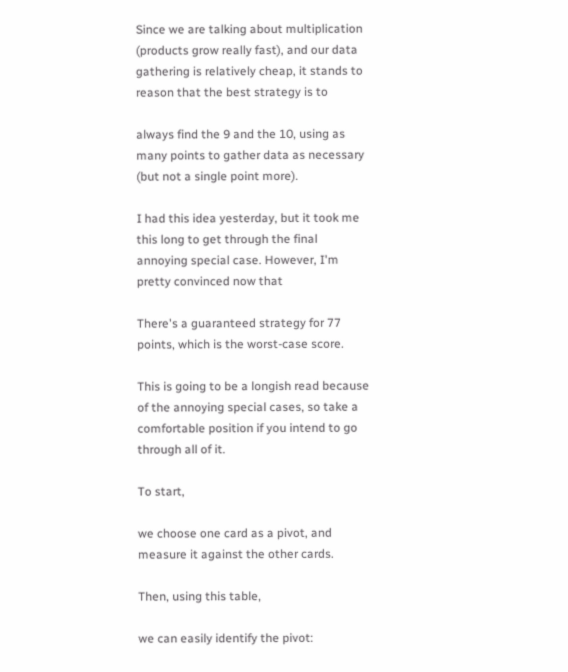Since we are talking about multiplication (products grow really fast), and our data gathering is relatively cheap, it stands to reason that the best strategy is to

always find the 9 and the 10, using as many points to gather data as necessary (but not a single point more).

I had this idea yesterday, but it took me this long to get through the final annoying special case. However, I'm pretty convinced now that

There's a guaranteed strategy for 77 points, which is the worst-case score.

This is going to be a longish read because of the annoying special cases, so take a comfortable position if you intend to go through all of it.

To start,

we choose one card as a pivot, and measure it against the other cards.

Then, using this table,

we can easily identify the pivot: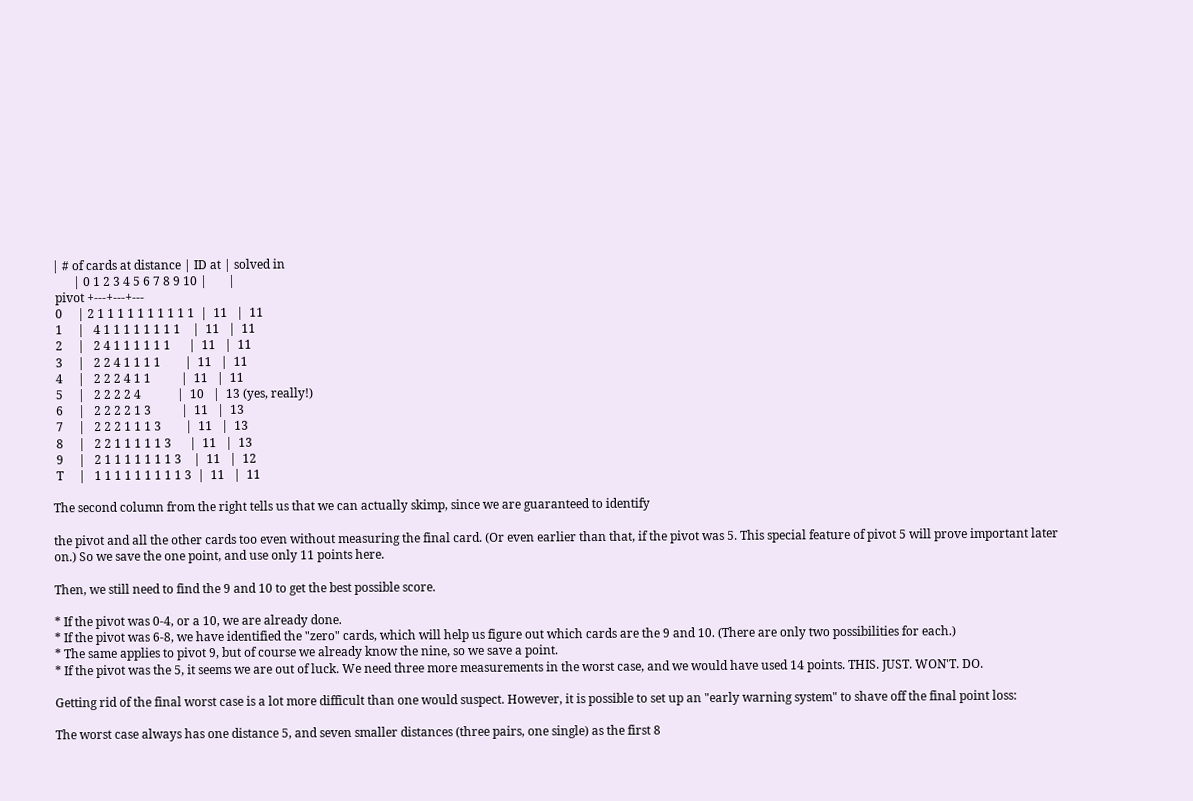| # of cards at distance | ID at | solved in
       | 0 1 2 3 4 5 6 7 8 9 10 |       |
 pivot +---+---+---
 0     | 2 1 1 1 1 1 1 1 1 1 1  |  11   |  11
 1     |   4 1 1 1 1 1 1 1 1    |  11   |  11
 2     |   2 4 1 1 1 1 1 1      |  11   |  11
 3     |   2 2 4 1 1 1 1        |  11   |  11
 4     |   2 2 2 4 1 1          |  11   |  11
 5     |   2 2 2 2 4            |  10   |  13 (yes, really!)
 6     |   2 2 2 2 1 3          |  11   |  13
 7     |   2 2 2 1 1 1 3        |  11   |  13
 8     |   2 2 1 1 1 1 1 3      |  11   |  13
 9     |   2 1 1 1 1 1 1 1 3    |  11   |  12
 T     |   1 1 1 1 1 1 1 1 1 3  |  11   |  11

The second column from the right tells us that we can actually skimp, since we are guaranteed to identify

the pivot and all the other cards too even without measuring the final card. (Or even earlier than that, if the pivot was 5. This special feature of pivot 5 will prove important later on.) So we save the one point, and use only 11 points here.

Then, we still need to find the 9 and 10 to get the best possible score.

* If the pivot was 0-4, or a 10, we are already done.
* If the pivot was 6-8, we have identified the "zero" cards, which will help us figure out which cards are the 9 and 10. (There are only two possibilities for each.)
* The same applies to pivot 9, but of course we already know the nine, so we save a point.
* If the pivot was the 5, it seems we are out of luck. We need three more measurements in the worst case, and we would have used 14 points. THIS. JUST. WON'T. DO.

Getting rid of the final worst case is a lot more difficult than one would suspect. However, it is possible to set up an "early warning system" to shave off the final point loss:

The worst case always has one distance 5, and seven smaller distances (three pairs, one single) as the first 8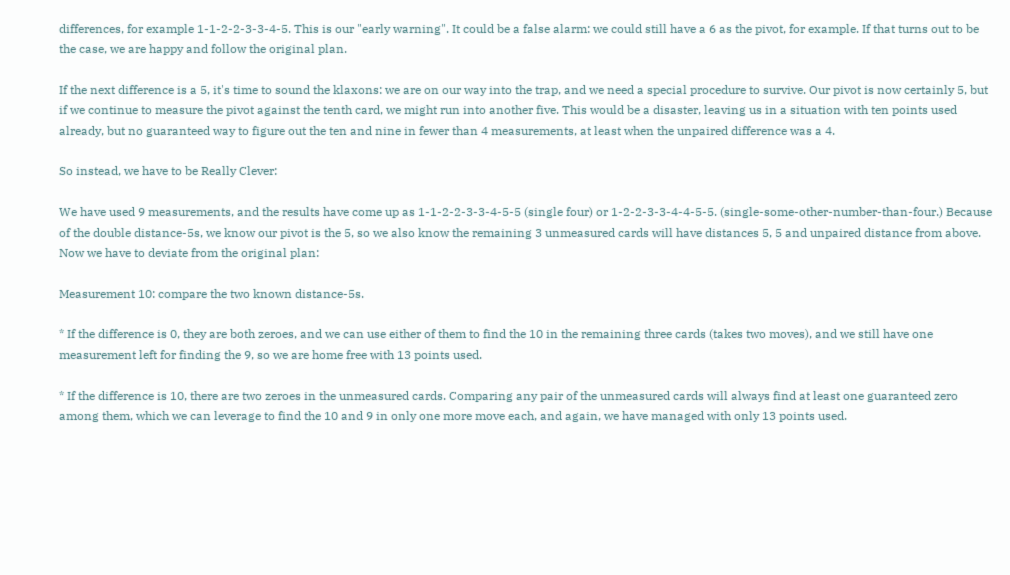differences, for example 1-1-2-2-3-3-4-5. This is our "early warning". It could be a false alarm: we could still have a 6 as the pivot, for example. If that turns out to be the case, we are happy and follow the original plan.

If the next difference is a 5, it's time to sound the klaxons: we are on our way into the trap, and we need a special procedure to survive. Our pivot is now certainly 5, but if we continue to measure the pivot against the tenth card, we might run into another five. This would be a disaster, leaving us in a situation with ten points used already, but no guaranteed way to figure out the ten and nine in fewer than 4 measurements, at least when the unpaired difference was a 4.

So instead, we have to be Really Clever:

We have used 9 measurements, and the results have come up as 1-1-2-2-3-3-4-5-5 (single four) or 1-2-2-3-3-4-4-5-5. (single-some-other-number-than-four.) Because of the double distance-5s, we know our pivot is the 5, so we also know the remaining 3 unmeasured cards will have distances 5, 5 and unpaired distance from above. Now we have to deviate from the original plan:

Measurement 10: compare the two known distance-5s.

* If the difference is 0, they are both zeroes, and we can use either of them to find the 10 in the remaining three cards (takes two moves), and we still have one measurement left for finding the 9, so we are home free with 13 points used.

* If the difference is 10, there are two zeroes in the unmeasured cards. Comparing any pair of the unmeasured cards will always find at least one guaranteed zero among them, which we can leverage to find the 10 and 9 in only one more move each, and again, we have managed with only 13 points used.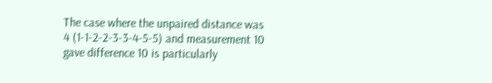The case where the unpaired distance was 4 (1-1-2-2-3-3-4-5-5) and measurement 10 gave difference 10 is particularly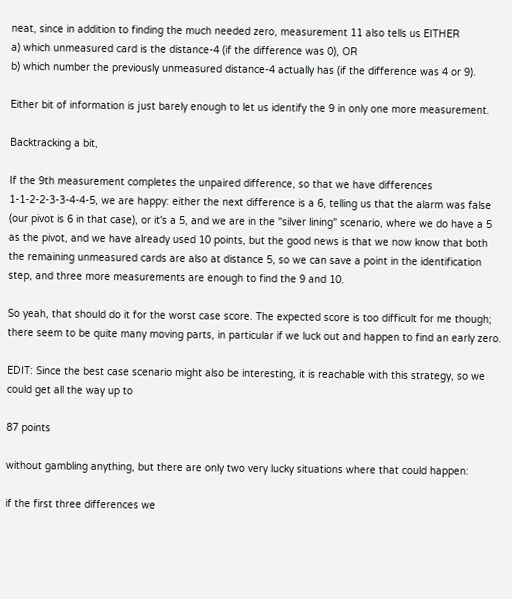neat, since in addition to finding the much needed zero, measurement 11 also tells us EITHER
a) which unmeasured card is the distance-4 (if the difference was 0), OR
b) which number the previously unmeasured distance-4 actually has (if the difference was 4 or 9).

Either bit of information is just barely enough to let us identify the 9 in only one more measurement.

Backtracking a bit,

If the 9th measurement completes the unpaired difference, so that we have differences 1-1-2-2-3-3-4-4-5, we are happy: either the next difference is a 6, telling us that the alarm was false (our pivot is 6 in that case), or it's a 5, and we are in the "silver lining" scenario, where we do have a 5 as the pivot, and we have already used 10 points, but the good news is that we now know that both the remaining unmeasured cards are also at distance 5, so we can save a point in the identification step, and three more measurements are enough to find the 9 and 10.

So yeah, that should do it for the worst case score. The expected score is too difficult for me though; there seem to be quite many moving parts, in particular if we luck out and happen to find an early zero.

EDIT: Since the best case scenario might also be interesting, it is reachable with this strategy, so we could get all the way up to

87 points

without gambling anything, but there are only two very lucky situations where that could happen:

if the first three differences we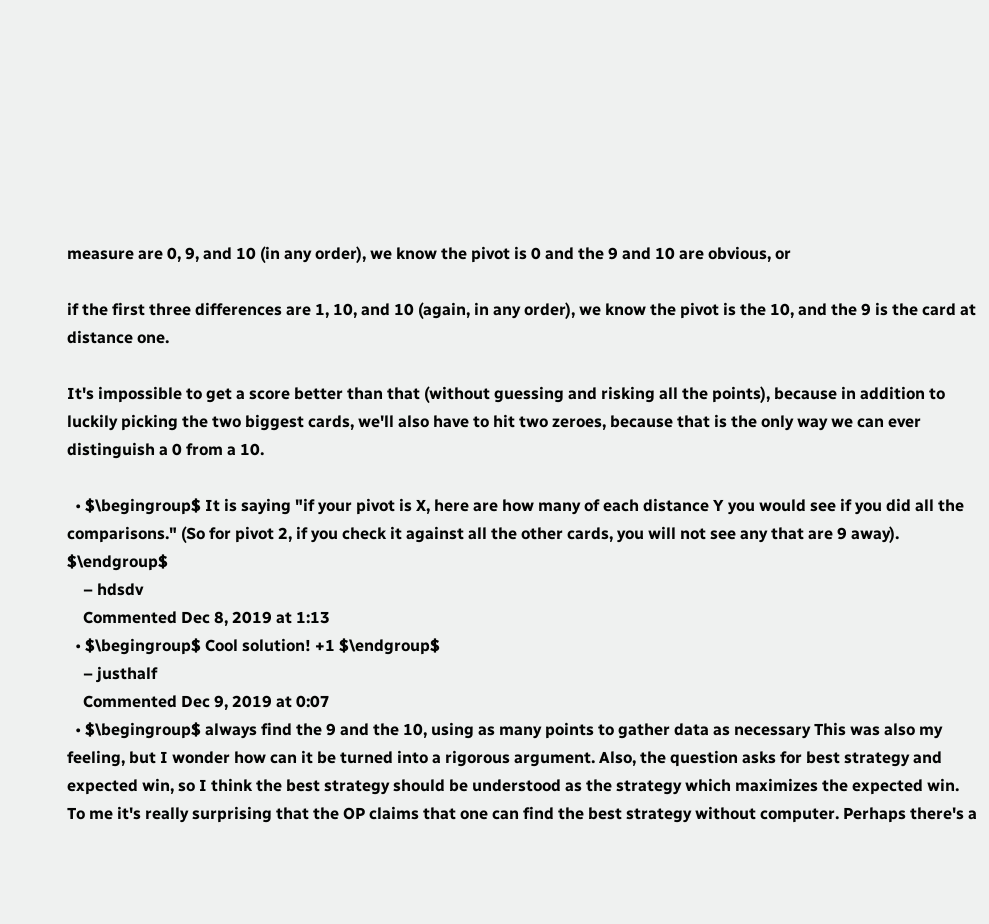measure are 0, 9, and 10 (in any order), we know the pivot is 0 and the 9 and 10 are obvious, or

if the first three differences are 1, 10, and 10 (again, in any order), we know the pivot is the 10, and the 9 is the card at distance one.

It's impossible to get a score better than that (without guessing and risking all the points), because in addition to luckily picking the two biggest cards, we'll also have to hit two zeroes, because that is the only way we can ever distinguish a 0 from a 10.

  • $\begingroup$ It is saying "if your pivot is X, here are how many of each distance Y you would see if you did all the comparisons." (So for pivot 2, if you check it against all the other cards, you will not see any that are 9 away). $\endgroup$
    – hdsdv
    Commented Dec 8, 2019 at 1:13
  • $\begingroup$ Cool solution! +1 $\endgroup$
    – justhalf
    Commented Dec 9, 2019 at 0:07
  • $\begingroup$ always find the 9 and the 10, using as many points to gather data as necessary This was also my feeling, but I wonder how can it be turned into a rigorous argument. Also, the question asks for best strategy and expected win, so I think the best strategy should be understood as the strategy which maximizes the expected win. To me it's really surprising that the OP claims that one can find the best strategy without computer. Perhaps there's a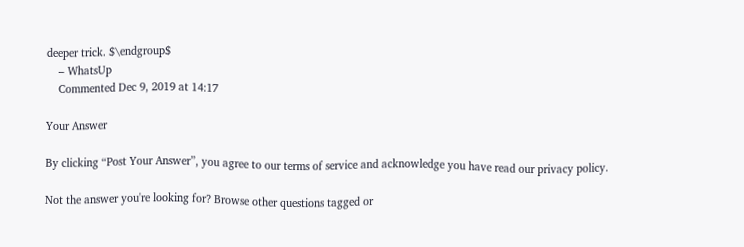deeper trick. $\endgroup$
    – WhatsUp
    Commented Dec 9, 2019 at 14:17

Your Answer

By clicking “Post Your Answer”, you agree to our terms of service and acknowledge you have read our privacy policy.

Not the answer you're looking for? Browse other questions tagged or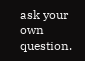ask your own question.